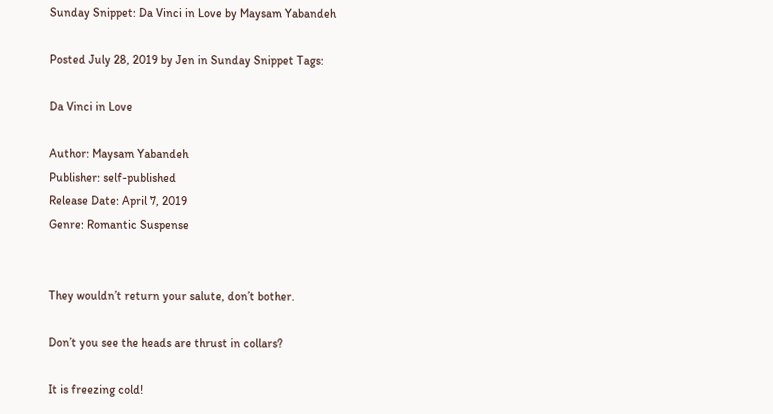Sunday Snippet: Da Vinci in Love by Maysam Yabandeh

Posted July 28, 2019 by Jen in Sunday Snippet Tags:

Da Vinci in Love

Author: Maysam Yabandeh
Publisher: self-published
Release Date: April 7, 2019
Genre: Romantic Suspense


They wouldn’t return your salute, don’t bother.

Don’t you see the heads are thrust in collars?

It is freezing cold!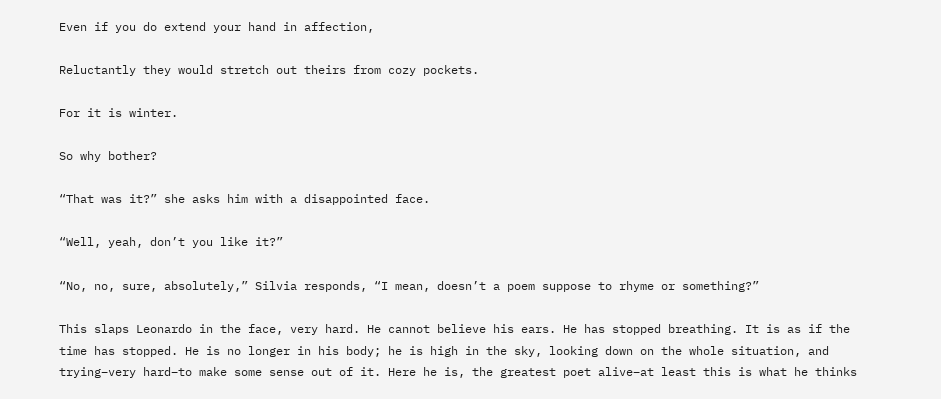Even if you do extend your hand in affection,

Reluctantly they would stretch out theirs from cozy pockets.

For it is winter.

So why bother?

“That was it?” she asks him with a disappointed face.

“Well, yeah, don’t you like it?”

“No, no, sure, absolutely,” Silvia responds, “I mean, doesn’t a poem suppose to rhyme or something?”

This slaps Leonardo in the face, very hard. He cannot believe his ears. He has stopped breathing. It is as if the time has stopped. He is no longer in his body; he is high in the sky, looking down on the whole situation, and trying–very hard–to make some sense out of it. Here he is, the greatest poet alive–at least this is what he thinks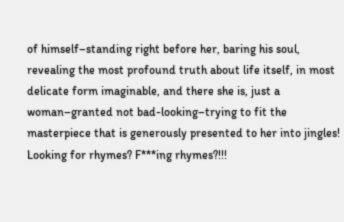of himself–standing right before her, baring his soul, revealing the most profound truth about life itself, in most delicate form imaginable, and there she is, just a woman–granted not bad-looking–trying to fit the masterpiece that is generously presented to her into jingles! Looking for rhymes? F***ing rhymes?!!!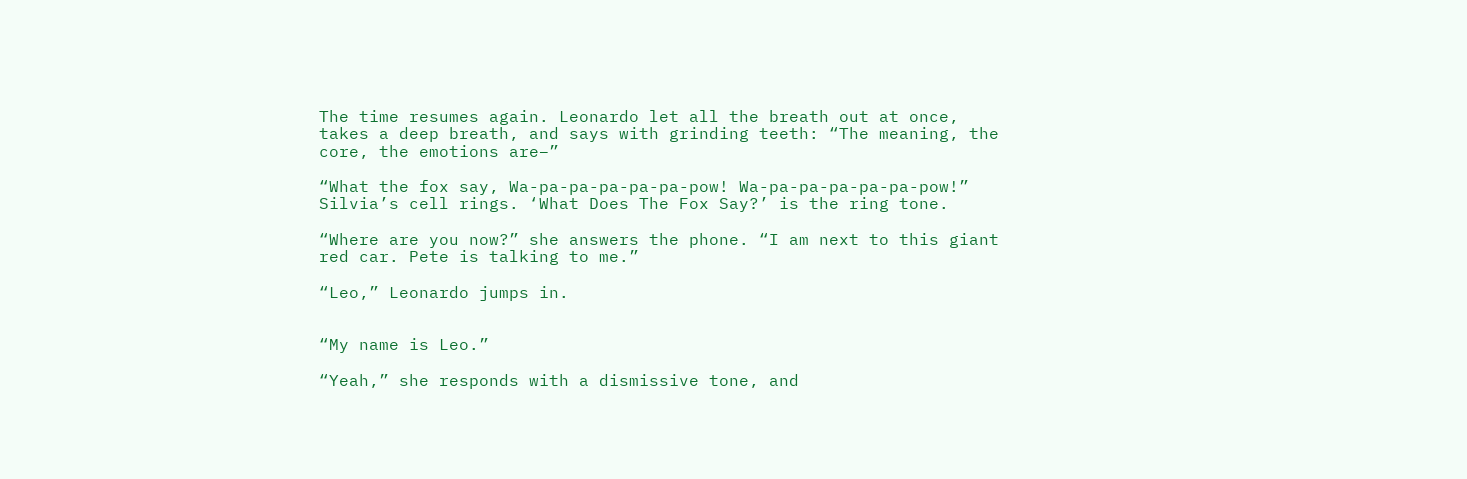The time resumes again. Leonardo let all the breath out at once, takes a deep breath, and says with grinding teeth: “The meaning, the core, the emotions are–”

“What the fox say, Wa-pa-pa-pa-pa-pa-pow! Wa-pa-pa-pa-pa-pa-pow!” Silvia’s cell rings. ‘What Does The Fox Say?’ is the ring tone.

“Where are you now?” she answers the phone. “I am next to this giant red car. Pete is talking to me.”

“Leo,” Leonardo jumps in.


“My name is Leo.”

“Yeah,” she responds with a dismissive tone, and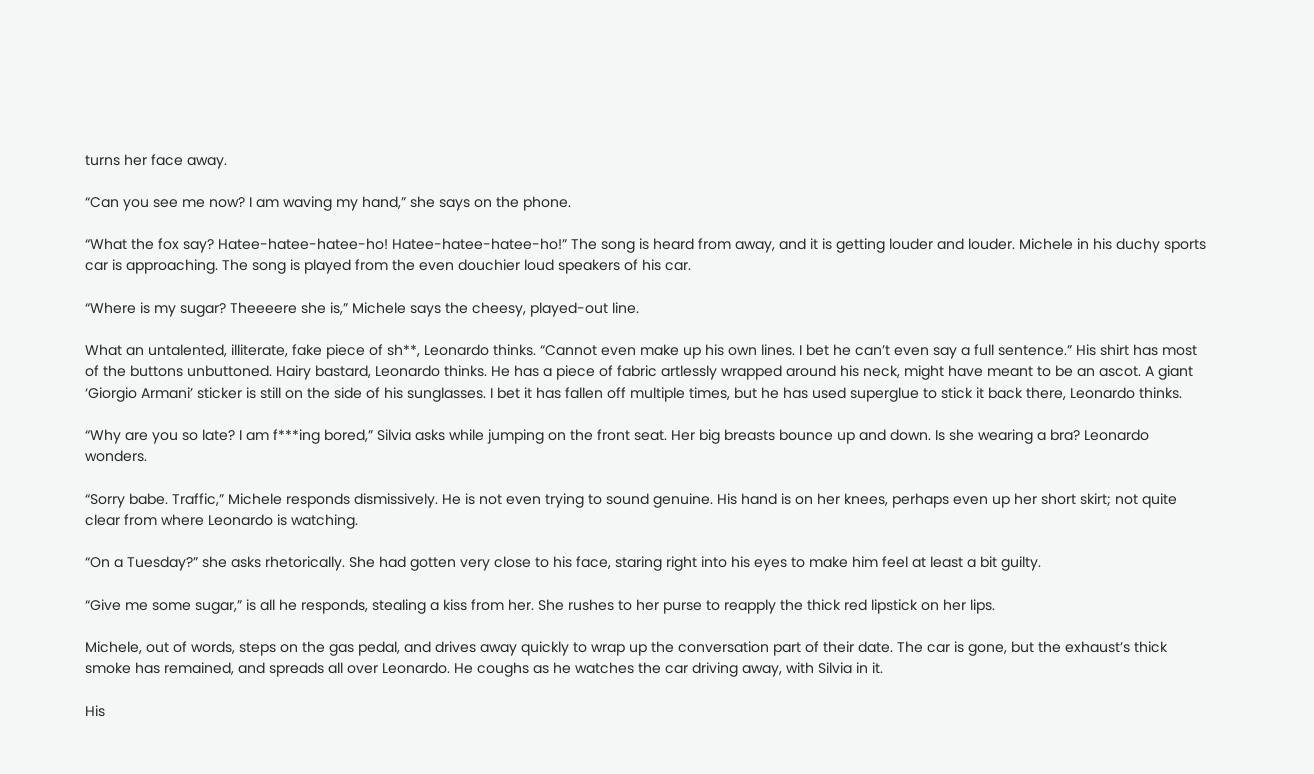turns her face away.

“Can you see me now? I am waving my hand,” she says on the phone.

“What the fox say? Hatee-hatee-hatee-ho! Hatee-hatee-hatee-ho!” The song is heard from away, and it is getting louder and louder. Michele in his duchy sports car is approaching. The song is played from the even douchier loud speakers of his car.

“Where is my sugar? Theeeere she is,” Michele says the cheesy, played-out line.

What an untalented, illiterate, fake piece of sh**, Leonardo thinks. “Cannot even make up his own lines. I bet he can’t even say a full sentence.” His shirt has most of the buttons unbuttoned. Hairy bastard, Leonardo thinks. He has a piece of fabric artlessly wrapped around his neck, might have meant to be an ascot. A giant ‘Giorgio Armani’ sticker is still on the side of his sunglasses. I bet it has fallen off multiple times, but he has used superglue to stick it back there, Leonardo thinks.

“Why are you so late? I am f***ing bored,” Silvia asks while jumping on the front seat. Her big breasts bounce up and down. Is she wearing a bra? Leonardo wonders.

“Sorry babe. Traffic,” Michele responds dismissively. He is not even trying to sound genuine. His hand is on her knees, perhaps even up her short skirt; not quite clear from where Leonardo is watching.

“On a Tuesday?” she asks rhetorically. She had gotten very close to his face, staring right into his eyes to make him feel at least a bit guilty.

“Give me some sugar,” is all he responds, stealing a kiss from her. She rushes to her purse to reapply the thick red lipstick on her lips.

Michele, out of words, steps on the gas pedal, and drives away quickly to wrap up the conversation part of their date. The car is gone, but the exhaust’s thick smoke has remained, and spreads all over Leonardo. He coughs as he watches the car driving away, with Silvia in it.

His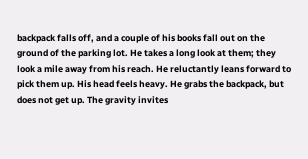backpack falls off, and a couple of his books fall out on the ground of the parking lot. He takes a long look at them; they look a mile away from his reach. He reluctantly leans forward to pick them up. His head feels heavy. He grabs the backpack, but does not get up. The gravity invites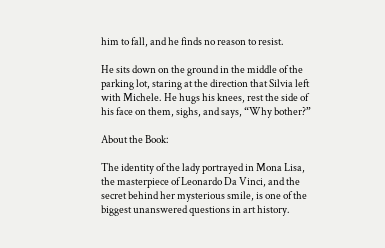him to fall, and he finds no reason to resist.

He sits down on the ground in the middle of the parking lot, staring at the direction that Silvia left with Michele. He hugs his knees, rest the side of his face on them, sighs, and says, “Why bother?”

About the Book:

The identity of the lady portrayed in Mona Lisa, the masterpiece of Leonardo Da Vinci, and the secret behind her mysterious smile, is one of the biggest unanswered questions in art history.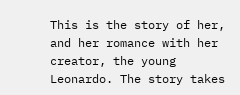This is the story of her, and her romance with her creator, the young Leonardo. The story takes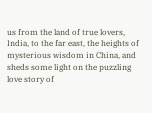us from the land of true lovers, India, to the far east, the heights of mysterious wisdom in China, and sheds some light on the puzzling love story of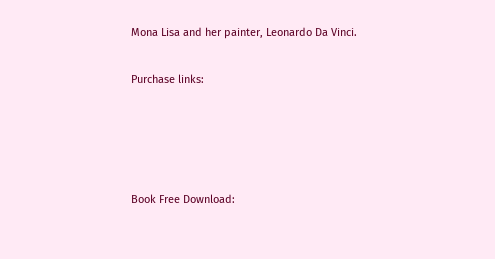Mona Lisa and her painter, Leonardo Da Vinci.

Purchase links:




Book Free Download: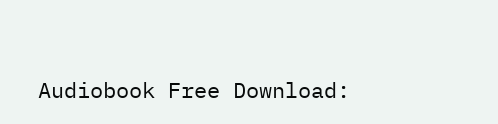Audiobook Free Download: